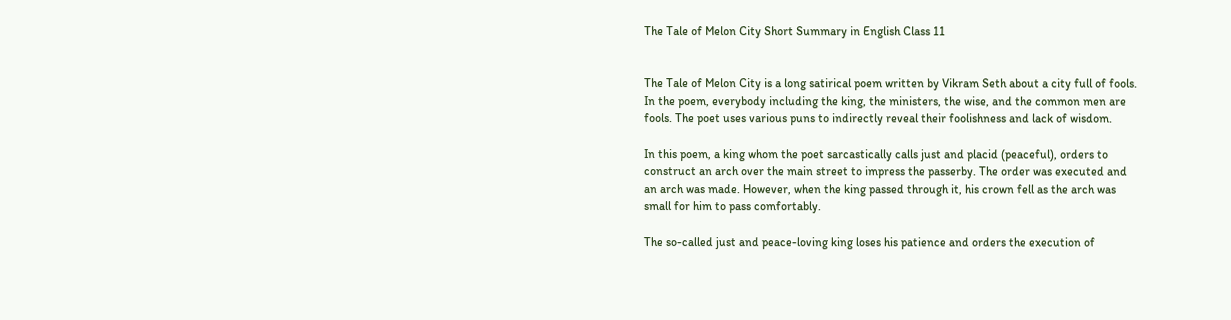The Tale of Melon City Short Summary in English Class 11


The Tale of Melon City is a long satirical poem written by Vikram Seth about a city full of fools. In the poem, everybody including the king, the ministers, the wise, and the common men are fools. The poet uses various puns to indirectly reveal their foolishness and lack of wisdom.

In this poem, a king whom the poet sarcastically calls just and placid (peaceful), orders to construct an arch over the main street to impress the passerby. The order was executed and an arch was made. However, when the king passed through it, his crown fell as the arch was small for him to pass comfortably.

The so-called just and peace-loving king loses his patience and orders the execution of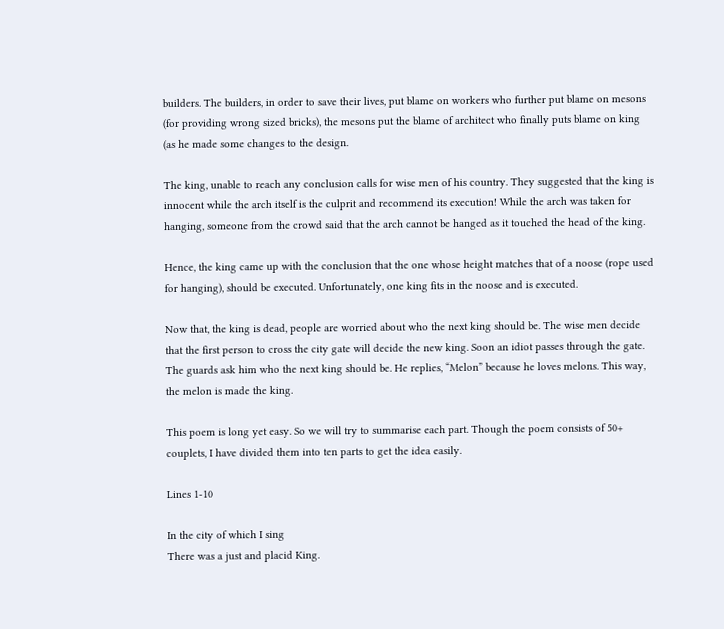builders. The builders, in order to save their lives, put blame on workers who further put blame on mesons (for providing wrong sized bricks), the mesons put the blame of architect who finally puts blame on king (as he made some changes to the design.

The king, unable to reach any conclusion calls for wise men of his country. They suggested that the king is innocent while the arch itself is the culprit and recommend its execution! While the arch was taken for hanging, someone from the crowd said that the arch cannot be hanged as it touched the head of the king.

Hence, the king came up with the conclusion that the one whose height matches that of a noose (rope used for hanging), should be executed. Unfortunately, one king fits in the noose and is executed.

Now that, the king is dead, people are worried about who the next king should be. The wise men decide that the first person to cross the city gate will decide the new king. Soon an idiot passes through the gate. The guards ask him who the next king should be. He replies, “Melon” because he loves melons. This way, the melon is made the king.

This poem is long yet easy. So we will try to summarise each part. Though the poem consists of 50+ couplets, I have divided them into ten parts to get the idea easily.

Lines 1-10

In the city of which I sing
There was a just and placid King.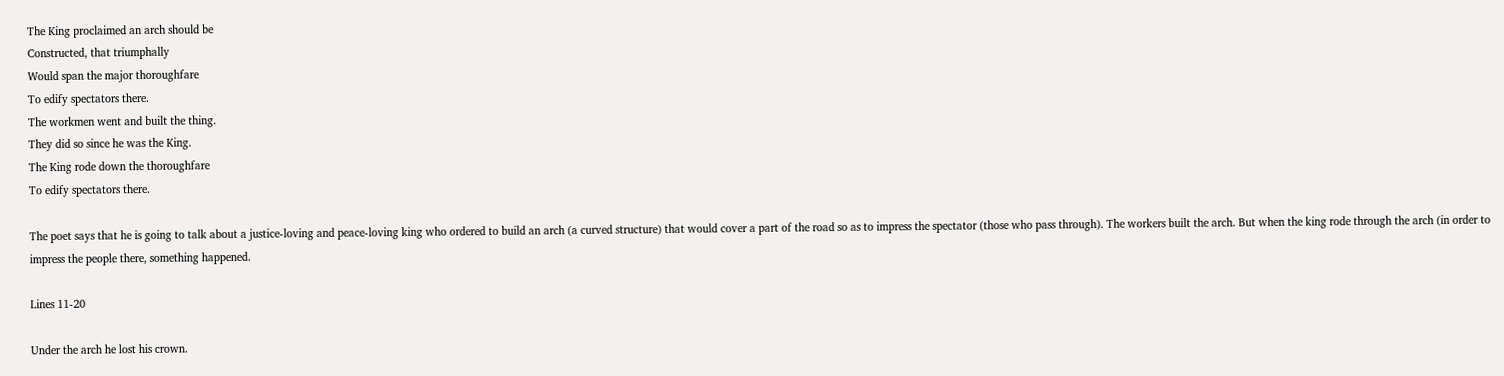The King proclaimed an arch should be
Constructed, that triumphally
Would span the major thoroughfare
To edify spectators there.
The workmen went and built the thing.
They did so since he was the King.
The King rode down the thoroughfare
To edify spectators there.

The poet says that he is going to talk about a justice-loving and peace-loving king who ordered to build an arch (a curved structure) that would cover a part of the road so as to impress the spectator (those who pass through). The workers built the arch. But when the king rode through the arch (in order to impress the people there, something happened.

Lines 11-20

Under the arch he lost his crown.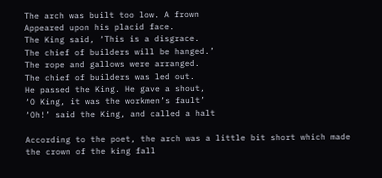The arch was built too low. A frown
Appeared upon his placid face.
The King said, ‘This is a disgrace.
The chief of builders will be hanged.’
The rope and gallows were arranged.
The chief of builders was led out.
He passed the King. He gave a shout,
‘O King, it was the workmen’s fault’
‘Oh!’ said the King, and called a halt

According to the poet, the arch was a little bit short which made the crown of the king fall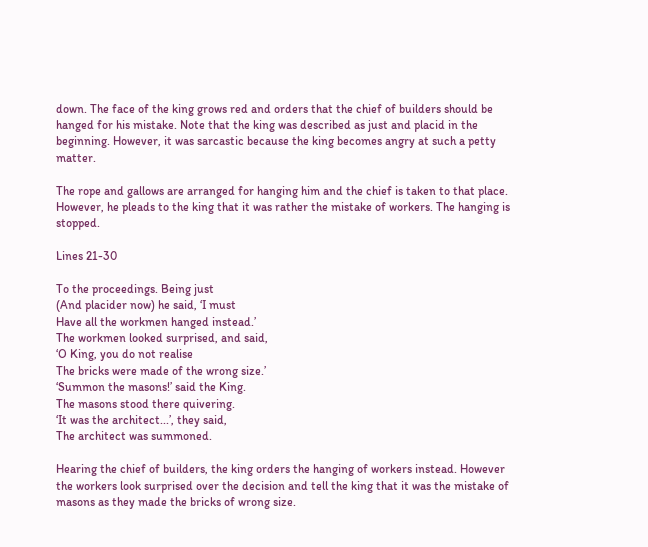down. The face of the king grows red and orders that the chief of builders should be hanged for his mistake. Note that the king was described as just and placid in the beginning. However, it was sarcastic because the king becomes angry at such a petty matter.

The rope and gallows are arranged for hanging him and the chief is taken to that place. However, he pleads to the king that it was rather the mistake of workers. The hanging is stopped.

Lines 21-30

To the proceedings. Being just
(And placider now) he said, ‘I must
Have all the workmen hanged instead.’
The workmen looked surprised, and said,
‘O King, you do not realise
The bricks were made of the wrong size.’
‘Summon the masons!’ said the King.
The masons stood there quivering.
‘It was the architect...’, they said,
The architect was summoned.

Hearing the chief of builders, the king orders the hanging of workers instead. However the workers look surprised over the decision and tell the king that it was the mistake of masons as they made the bricks of wrong size.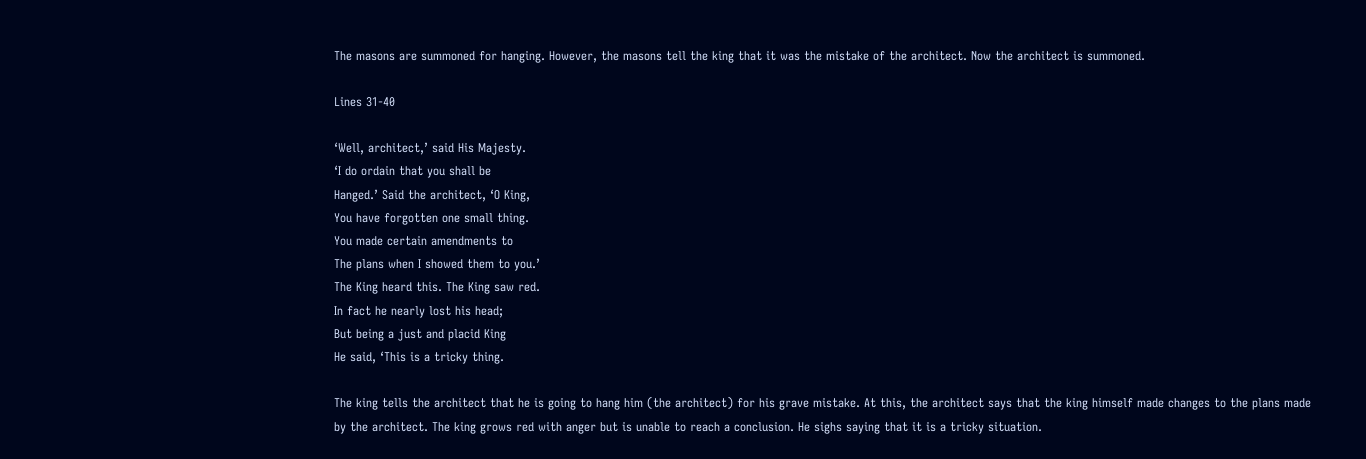The masons are summoned for hanging. However, the masons tell the king that it was the mistake of the architect. Now the architect is summoned.

Lines 31-40

‘Well, architect,’ said His Majesty.
‘I do ordain that you shall be
Hanged.’ Said the architect, ‘O King,
You have forgotten one small thing.
You made certain amendments to
The plans when I showed them to you.’
The King heard this. The King saw red.
In fact he nearly lost his head;
But being a just and placid King
He said, ‘This is a tricky thing.

The king tells the architect that he is going to hang him (the architect) for his grave mistake. At this, the architect says that the king himself made changes to the plans made by the architect. The king grows red with anger but is unable to reach a conclusion. He sighs saying that it is a tricky situation.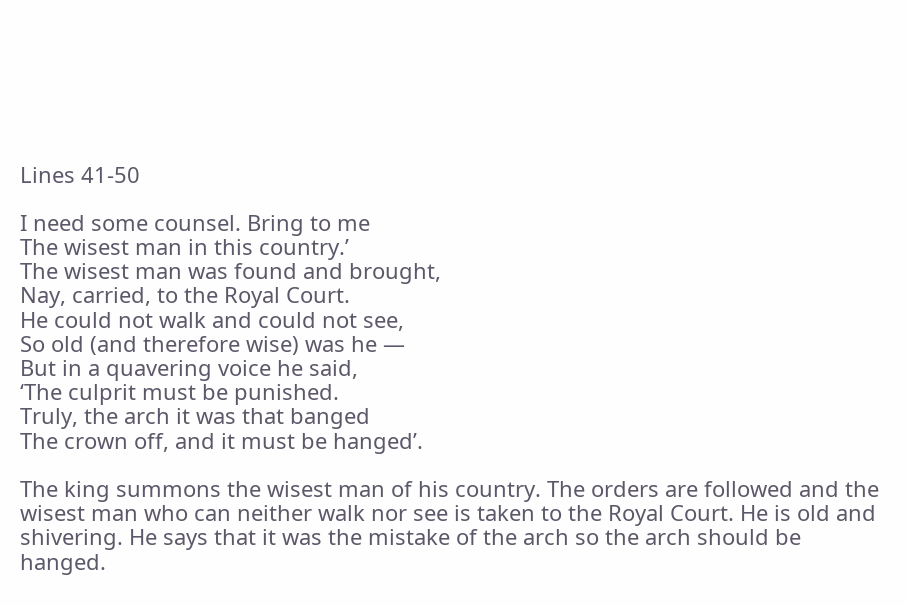Lines 41-50

I need some counsel. Bring to me
The wisest man in this country.’
The wisest man was found and brought,
Nay, carried, to the Royal Court.
He could not walk and could not see,
So old (and therefore wise) was he —
But in a quavering voice he said,
‘The culprit must be punished.
Truly, the arch it was that banged
The crown off, and it must be hanged’.

The king summons the wisest man of his country. The orders are followed and the wisest man who can neither walk nor see is taken to the Royal Court. He is old and shivering. He says that it was the mistake of the arch so the arch should be hanged.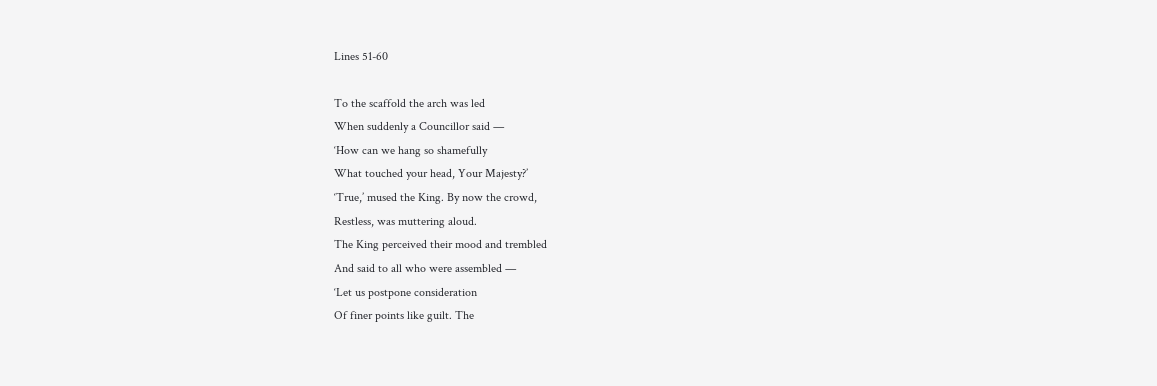Lines 51-60

To the scaffold the arch was led
When suddenly a Councillor said —
‘How can we hang so shamefully
What touched your head, Your Majesty?’
‘True,’ mused the King. By now the crowd,
Restless, was muttering aloud.
The King perceived their mood and trembled
And said to all who were assembled —
‘Let us postpone consideration
Of finer points like guilt. The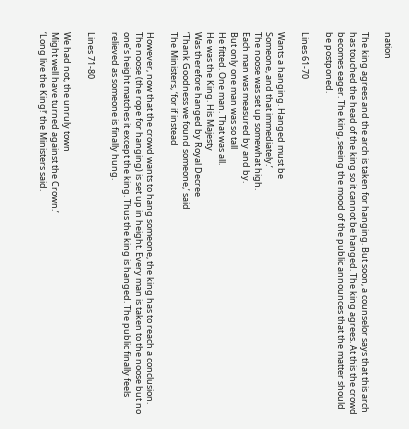nation

The king agrees and the arch is taken for hanging. But soon, a counselor says that this arch has touched the head of the king so it cannot be hanged. The king agrees. At this the crowd becomes eager. The king, seeing the mood of the public announces that the matter should be postponed.

Lines 61-70

Wants a hanging. Hanged must be
Someone, and that immediately.’
The noose was set up somewhat high.
Each man was measured by and by.
But only one man was so tall
He fitted. One man. That was all.
He was the King. His Majesty
Was therefore hanged by Royal Decree
‘Thank Goodness we found someone,’ said
The Ministers, ‘for if instead

However, now that the crowd wants to hang someone, the king has to reach a conclusion. The noose (the rope for hanging) is set up in height. Every man is taken to the noose but no one’s height matches it except the king. Thus the king is hanged. The public finally feels relieved as someone is finally hung.

Lines 71-80

We had not, the unruly town
Might well have turned against the Crown.’
‘Long live the King!’ the Ministers said.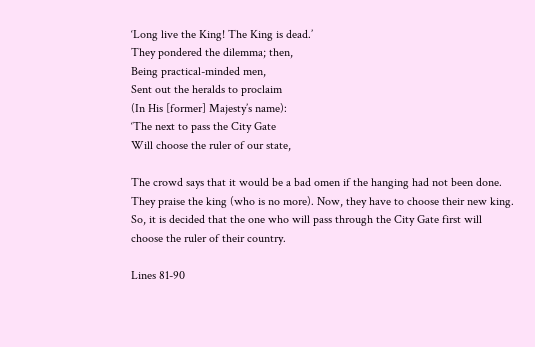‘Long live the King! The King is dead.’
They pondered the dilemma; then,
Being practical-minded men,
Sent out the heralds to proclaim
(In His [former] Majesty’s name):
‘The next to pass the City Gate
Will choose the ruler of our state,

The crowd says that it would be a bad omen if the hanging had not been done. They praise the king (who is no more). Now, they have to choose their new king. So, it is decided that the one who will pass through the City Gate first will choose the ruler of their country.

Lines 81-90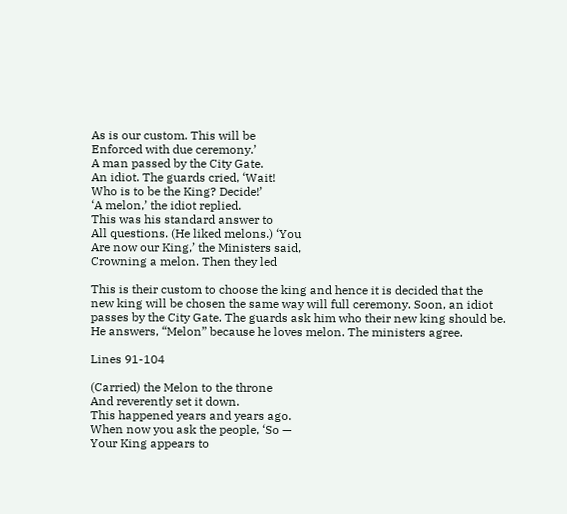As is our custom. This will be
Enforced with due ceremony.’
A man passed by the City Gate.
An idiot. The guards cried, ‘Wait!
Who is to be the King? Decide!’
‘A melon,’ the idiot replied.
This was his standard answer to
All questions. (He liked melons.) ‘You
Are now our King,’ the Ministers said,
Crowning a melon. Then they led

This is their custom to choose the king and hence it is decided that the new king will be chosen the same way will full ceremony. Soon, an idiot passes by the City Gate. The guards ask him who their new king should be. He answers, “Melon” because he loves melon. The ministers agree.

Lines 91-104

(Carried) the Melon to the throne
And reverently set it down.
This happened years and years ago.
When now you ask the people, ‘So —
Your King appears to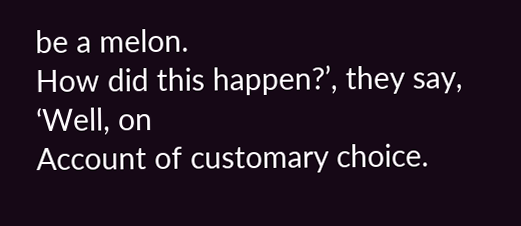be a melon.
How did this happen?’, they say, ‘Well, on
Account of customary choice.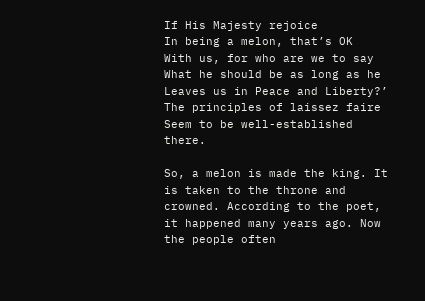If His Majesty rejoice
In being a melon, that’s OK
With us, for who are we to say
What he should be as long as he
Leaves us in Peace and Liberty?’
The principles of laissez faire
Seem to be well-established there.

So, a melon is made the king. It is taken to the throne and crowned. According to the poet, it happened many years ago. Now the people often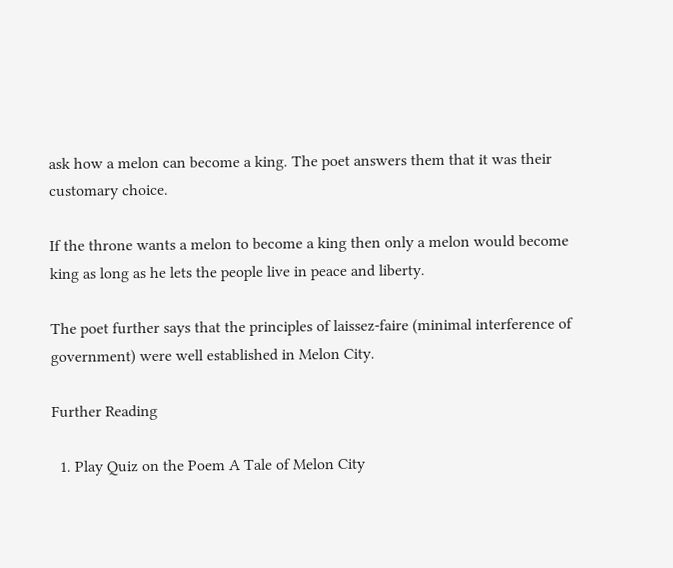ask how a melon can become a king. The poet answers them that it was their customary choice.

If the throne wants a melon to become a king then only a melon would become king as long as he lets the people live in peace and liberty.

The poet further says that the principles of laissez-faire (minimal interference of government) were well established in Melon City.

Further Reading

  1. Play Quiz on the Poem A Tale of Melon City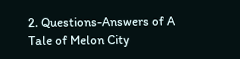2. Questions-Answers of A Tale of Melon City